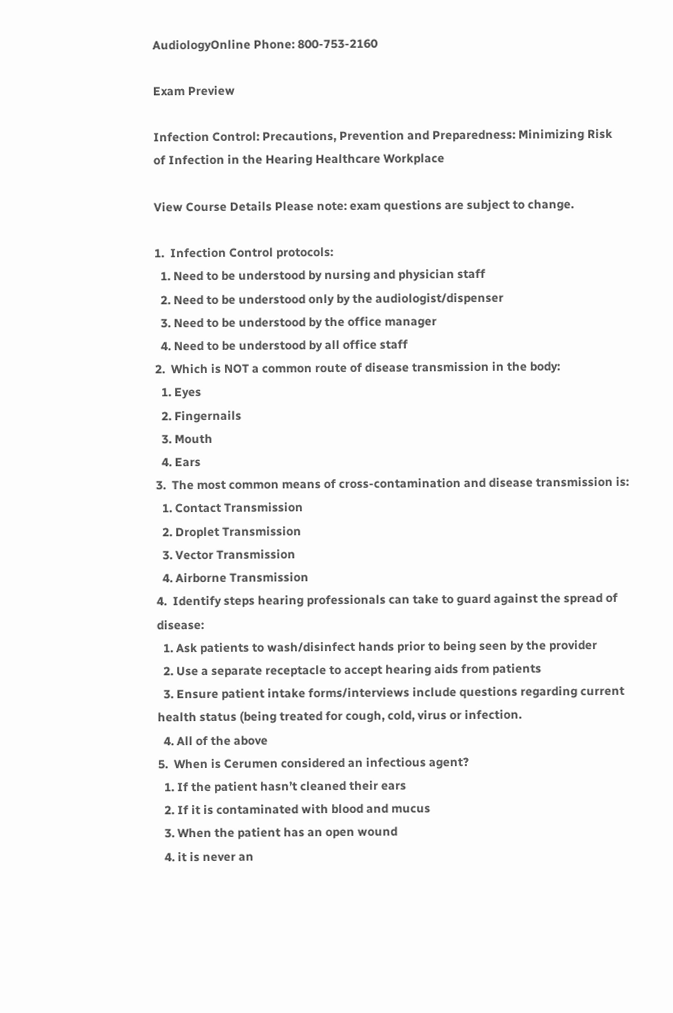AudiologyOnline Phone: 800-753-2160

Exam Preview

Infection Control: Precautions, Prevention and Preparedness: Minimizing Risk of Infection in the Hearing Healthcare Workplace

View Course Details Please note: exam questions are subject to change.

1.  Infection Control protocols:
  1. Need to be understood by nursing and physician staff
  2. Need to be understood only by the audiologist/dispenser
  3. Need to be understood by the office manager
  4. Need to be understood by all office staff
2.  Which is NOT a common route of disease transmission in the body:
  1. Eyes
  2. Fingernails
  3. Mouth
  4. Ears
3.  The most common means of cross-contamination and disease transmission is:
  1. Contact Transmission
  2. Droplet Transmission
  3. Vector Transmission
  4. Airborne Transmission
4.  Identify steps hearing professionals can take to guard against the spread of disease:
  1. Ask patients to wash/disinfect hands prior to being seen by the provider
  2. Use a separate receptacle to accept hearing aids from patients
  3. Ensure patient intake forms/interviews include questions regarding current health status (being treated for cough, cold, virus or infection.
  4. All of the above
5.  When is Cerumen considered an infectious agent?
  1. If the patient hasn’t cleaned their ears
  2. If it is contaminated with blood and mucus
  3. When the patient has an open wound
  4. it is never an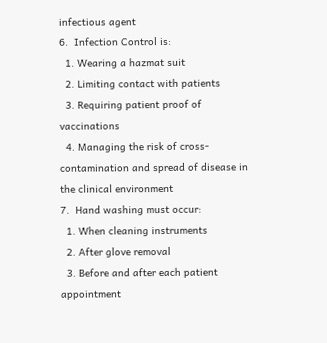infectious agent
6.  Infection Control is:
  1. Wearing a hazmat suit
  2. Limiting contact with patients
  3. Requiring patient proof of vaccinations
  4. Managing the risk of cross-contamination and spread of disease in the clinical environment
7.  Hand washing must occur:
  1. When cleaning instruments
  2. After glove removal
  3. Before and after each patient appointment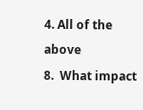4. All of the above
8.  What impact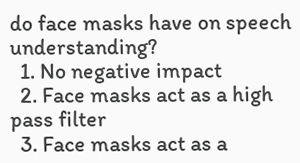do face masks have on speech understanding?
  1. No negative impact
  2. Face masks act as a high pass filter
  3. Face masks act as a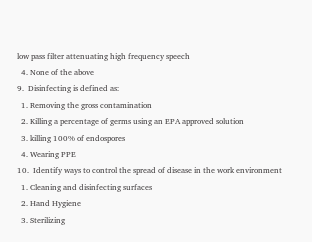low pass filter attenuating high frequency speech
  4. None of the above
9.  Disinfecting is defined as:
  1. Removing the gross contamination
  2. Killing a percentage of germs using an EPA approved solution
  3. killing 100% of endospores
  4. Wearing PPE
10.  Identify ways to control the spread of disease in the work environment
  1. Cleaning and disinfecting surfaces
  2. Hand Hygiene
  3. Sterilizing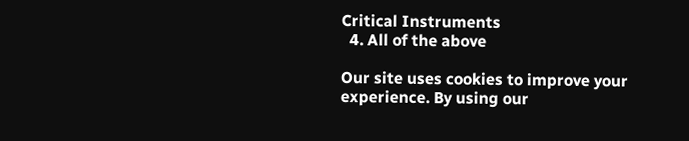Critical Instruments
  4. All of the above

Our site uses cookies to improve your experience. By using our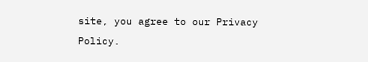site, you agree to our Privacy Policy.